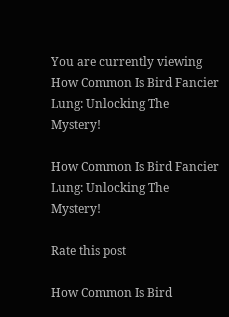You are currently viewing How Common Is Bird Fancier Lung: Unlocking The Mystery!

How Common Is Bird Fancier Lung: Unlocking The Mystery!

Rate this post

How Common Is Bird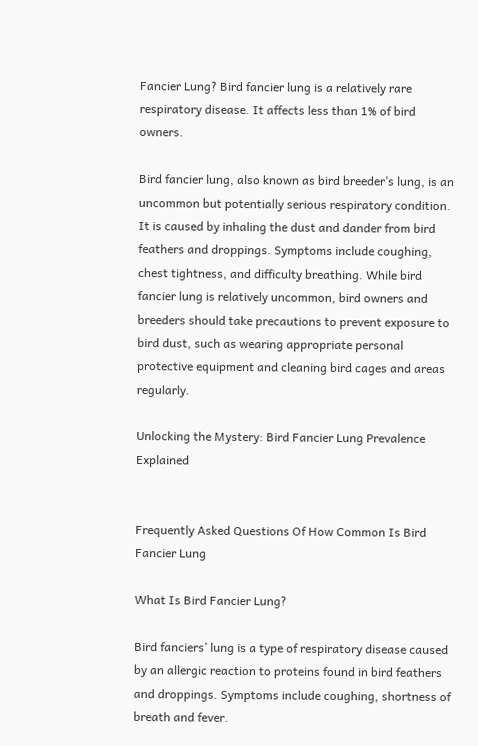Fancier Lung? Bird fancier lung is a relatively rare respiratory disease. It affects less than 1% of bird owners.

Bird fancier lung, also known as bird breeder’s lung, is an uncommon but potentially serious respiratory condition. It is caused by inhaling the dust and dander from bird feathers and droppings. Symptoms include coughing, chest tightness, and difficulty breathing. While bird fancier lung is relatively uncommon, bird owners and breeders should take precautions to prevent exposure to bird dust, such as wearing appropriate personal protective equipment and cleaning bird cages and areas regularly.

Unlocking the Mystery: Bird Fancier Lung Prevalence Explained


Frequently Asked Questions Of How Common Is Bird Fancier Lung

What Is Bird Fancier Lung?

Bird fanciers’ lung is a type of respiratory disease caused by an allergic reaction to proteins found in bird feathers and droppings. Symptoms include coughing, shortness of breath and fever.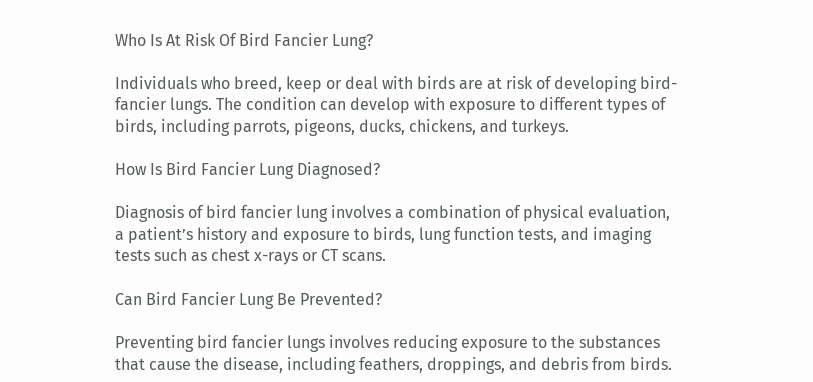Who Is At Risk Of Bird Fancier Lung?

Individuals who breed, keep or deal with birds are at risk of developing bird-fancier lungs. The condition can develop with exposure to different types of birds, including parrots, pigeons, ducks, chickens, and turkeys.

How Is Bird Fancier Lung Diagnosed?

Diagnosis of bird fancier lung involves a combination of physical evaluation, a patient’s history and exposure to birds, lung function tests, and imaging tests such as chest x-rays or CT scans.

Can Bird Fancier Lung Be Prevented?

Preventing bird fancier lungs involves reducing exposure to the substances that cause the disease, including feathers, droppings, and debris from birds.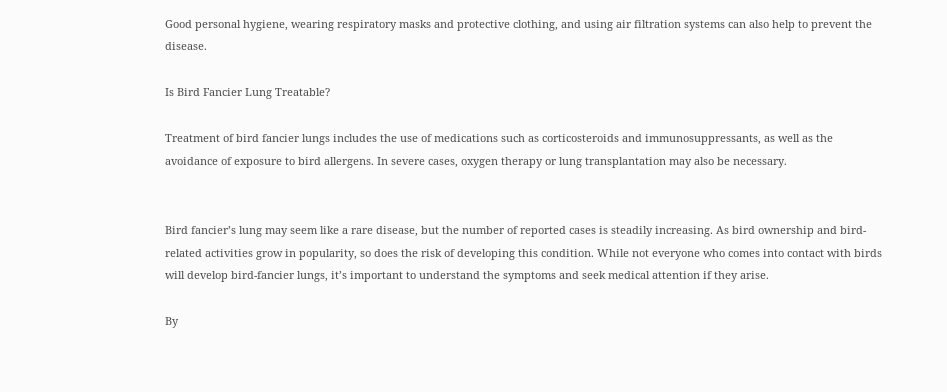Good personal hygiene, wearing respiratory masks and protective clothing, and using air filtration systems can also help to prevent the disease.

Is Bird Fancier Lung Treatable?

Treatment of bird fancier lungs includes the use of medications such as corticosteroids and immunosuppressants, as well as the avoidance of exposure to bird allergens. In severe cases, oxygen therapy or lung transplantation may also be necessary.


Bird fancier’s lung may seem like a rare disease, but the number of reported cases is steadily increasing. As bird ownership and bird-related activities grow in popularity, so does the risk of developing this condition. While not everyone who comes into contact with birds will develop bird-fancier lungs, it’s important to understand the symptoms and seek medical attention if they arise.

By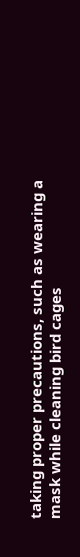taking proper precautions, such as wearing a mask while cleaning bird cages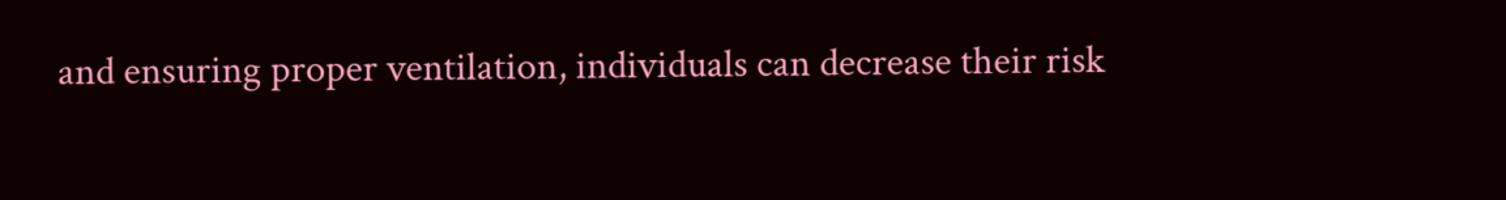and ensuring proper ventilation, individuals can decrease their risk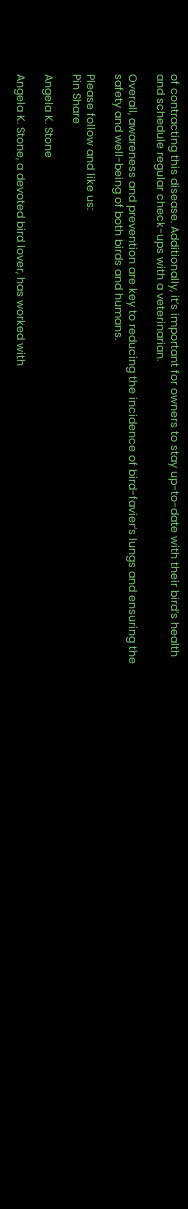of contracting this disease. Additionally, it’s important for owners to stay up-to-date with their bird’s health and schedule regular check-ups with a veterinarian.

Overall, awareness and prevention are key to reducing the incidence of bird-favier’s lungs and ensuring the safety and well-being of both birds and humans.

Please follow and like us:
Pin Share

Angela K. Stone

Angela K. Stone, a devoted bird lover, has worked with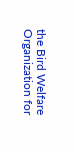the Bird Welfare Organization for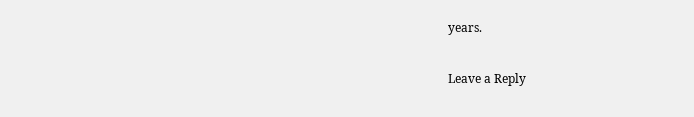years.

Leave a Reply